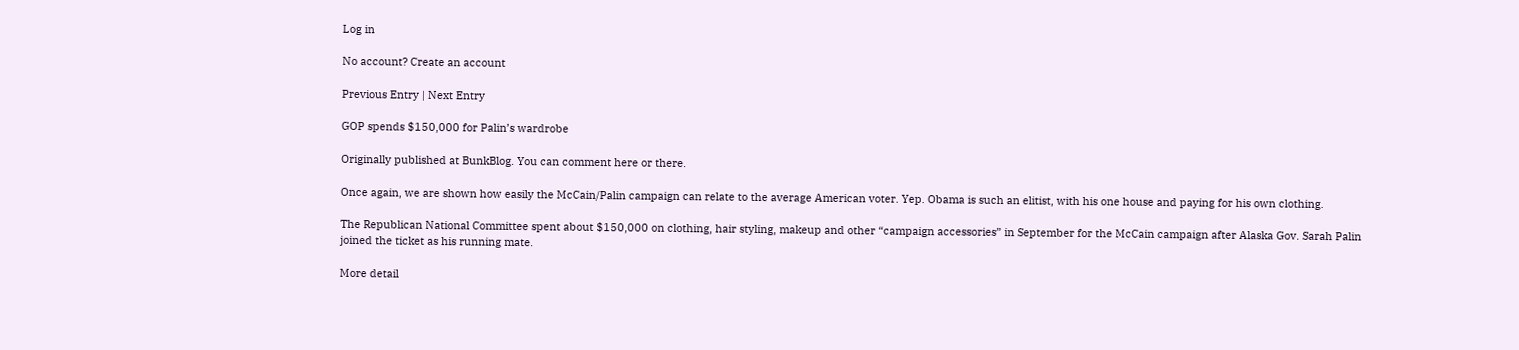Log in

No account? Create an account

Previous Entry | Next Entry

GOP spends $150,000 for Palin’s wardrobe

Originally published at BunkBlog. You can comment here or there.

Once again, we are shown how easily the McCain/Palin campaign can relate to the average American voter. Yep. Obama is such an elitist, with his one house and paying for his own clothing.

The Republican National Committee spent about $150,000 on clothing, hair styling, makeup and other “campaign accessories” in September for the McCain campaign after Alaska Gov. Sarah Palin joined the ticket as his running mate.

More detail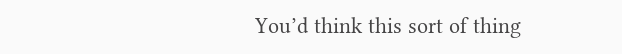You’d think this sort of thing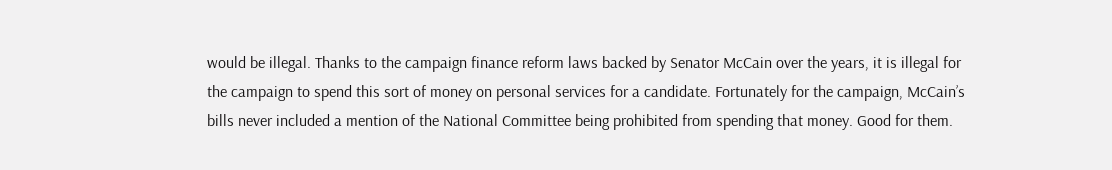would be illegal. Thanks to the campaign finance reform laws backed by Senator McCain over the years, it is illegal for the campaign to spend this sort of money on personal services for a candidate. Fortunately for the campaign, McCain’s bills never included a mention of the National Committee being prohibited from spending that money. Good for them.